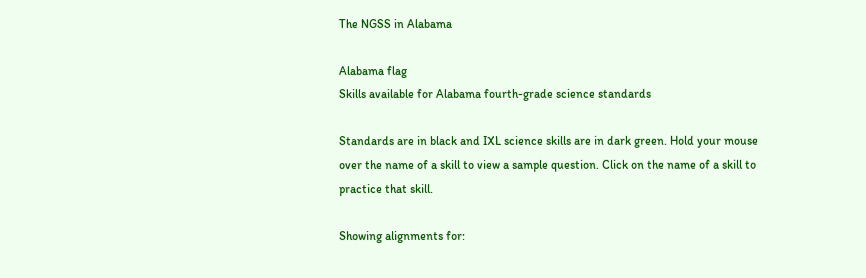The NGSS in Alabama

Alabama flag
Skills available for Alabama fourth-grade science standards

Standards are in black and IXL science skills are in dark green. Hold your mouse over the name of a skill to view a sample question. Click on the name of a skill to practice that skill.

Showing alignments for: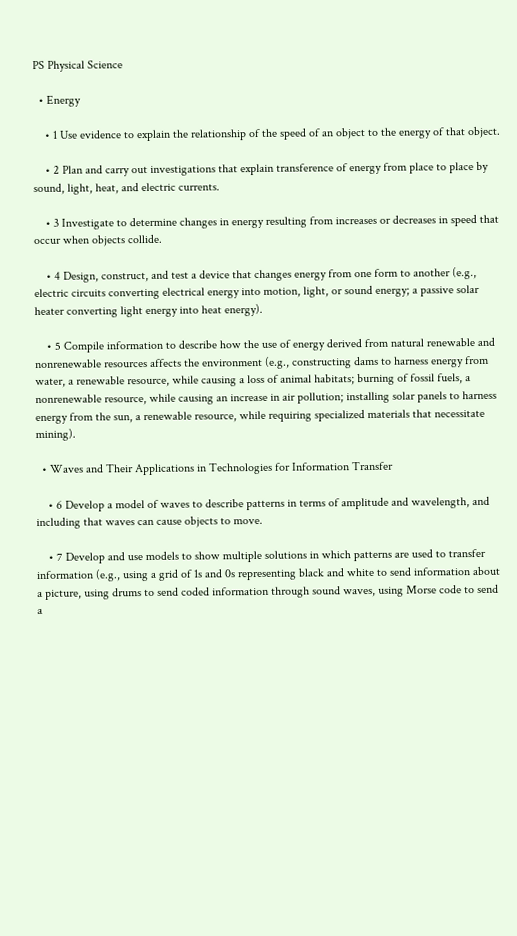PS Physical Science

  • Energy

    • 1 Use evidence to explain the relationship of the speed of an object to the energy of that object.

    • 2 Plan and carry out investigations that explain transference of energy from place to place by sound, light, heat, and electric currents.

    • 3 Investigate to determine changes in energy resulting from increases or decreases in speed that occur when objects collide.

    • 4 Design, construct, and test a device that changes energy from one form to another (e.g., electric circuits converting electrical energy into motion, light, or sound energy; a passive solar heater converting light energy into heat energy).

    • 5 Compile information to describe how the use of energy derived from natural renewable and nonrenewable resources affects the environment (e.g., constructing dams to harness energy from water, a renewable resource, while causing a loss of animal habitats; burning of fossil fuels, a nonrenewable resource, while causing an increase in air pollution; installing solar panels to harness energy from the sun, a renewable resource, while requiring specialized materials that necessitate mining).

  • Waves and Their Applications in Technologies for Information Transfer

    • 6 Develop a model of waves to describe patterns in terms of amplitude and wavelength, and including that waves can cause objects to move.

    • 7 Develop and use models to show multiple solutions in which patterns are used to transfer information (e.g., using a grid of 1s and 0s representing black and white to send information about a picture, using drums to send coded information through sound waves, using Morse code to send a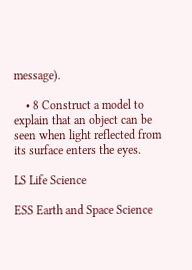message).

    • 8 Construct a model to explain that an object can be seen when light reflected from its surface enters the eyes.

LS Life Science

ESS Earth and Space Science